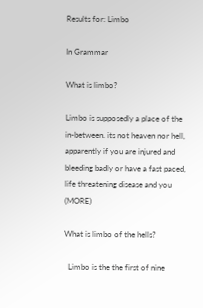Results for: Limbo

In Grammar

What is limbo?

Limbo is supposedly a place of the in-between. its not heaven nor hell, apparently if you are injured and bleeding badly or have a fast paced, life threatening disease and you (MORE)

What is limbo of the hells?

  Limbo is the the first of nine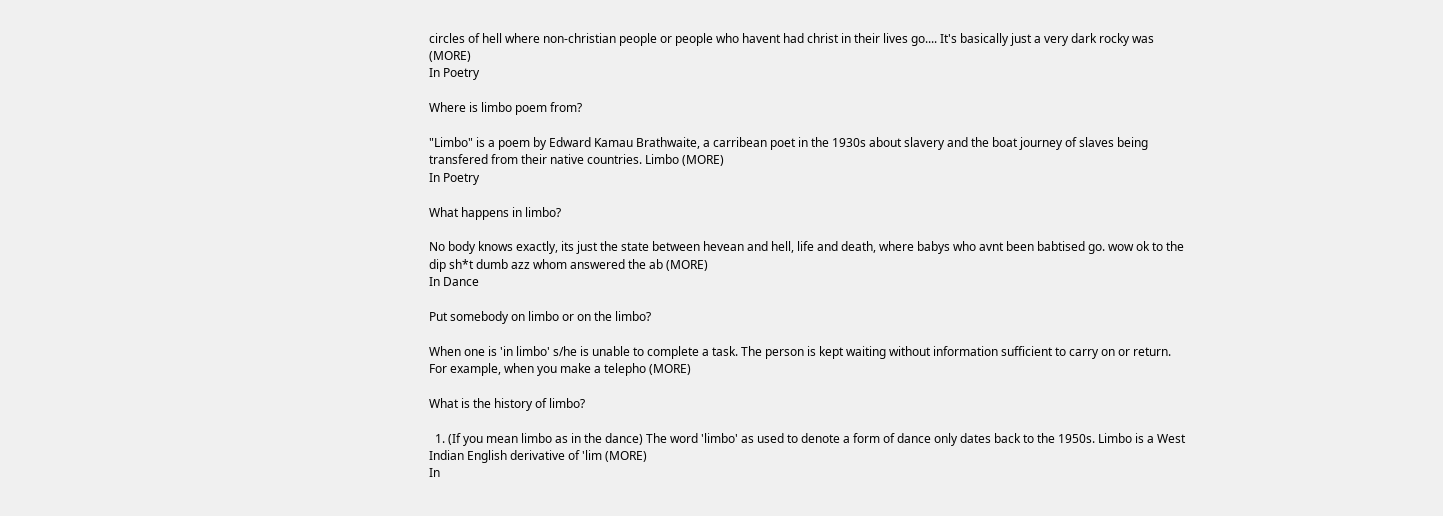circles of hell where non-christian people or people who havent had christ in their lives go.... It's basically just a very dark rocky was (MORE)
In Poetry

Where is limbo poem from?

"Limbo" is a poem by Edward Kamau Brathwaite, a carribean poet in the 1930s about slavery and the boat journey of slaves being transfered from their native countries. Limbo (MORE)
In Poetry

What happens in limbo?

No body knows exactly, its just the state between hevean and hell, life and death, where babys who avnt been babtised go. wow ok to the dip sh*t dumb azz whom answered the ab (MORE)
In Dance

Put somebody on limbo or on the limbo?

When one is 'in limbo' s/he is unable to complete a task. The person is kept waiting without information sufficient to carry on or return. For example, when you make a telepho (MORE)

What is the history of limbo?

  1. (If you mean limbo as in the dance) The word 'limbo' as used to denote a form of dance only dates back to the 1950s. Limbo is a West Indian English derivative of 'lim (MORE)
In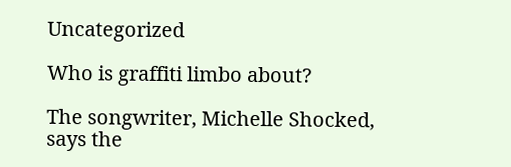Uncategorized

Who is graffiti limbo about?

The songwriter, Michelle Shocked, says the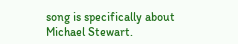song is specifically about Michael Stewart.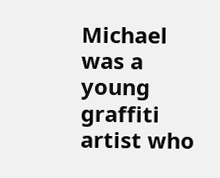Michael was a young graffiti artist who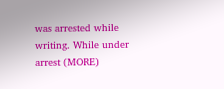was arrested while writing. While under arrest (MORE)